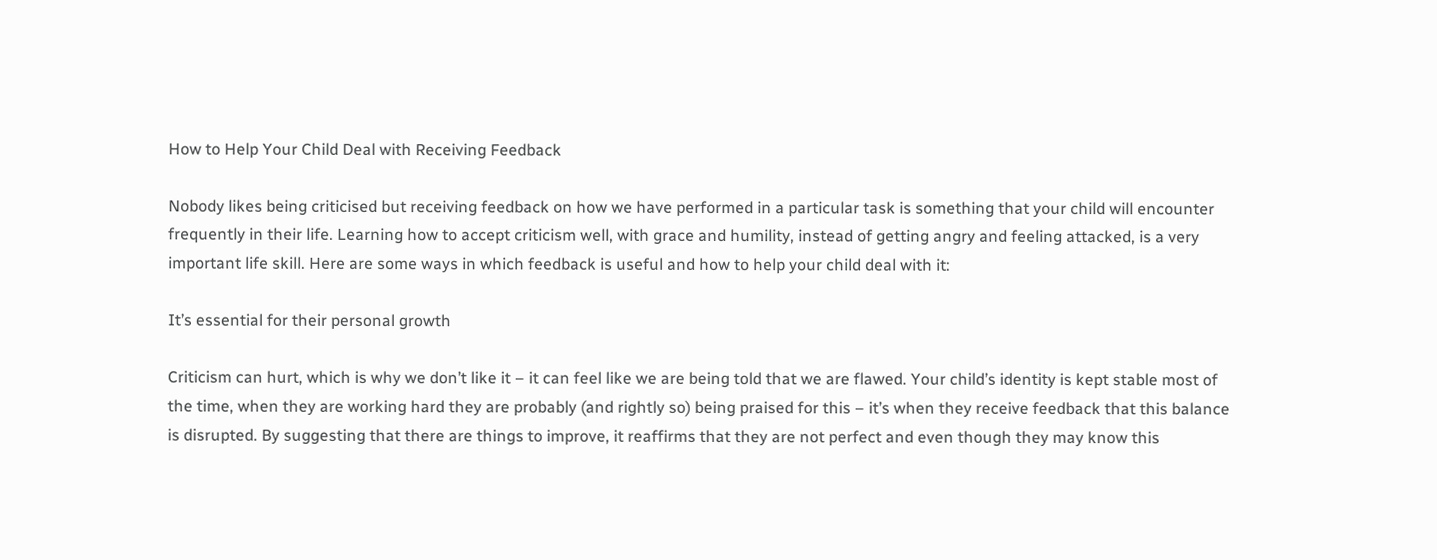How to Help Your Child Deal with Receiving Feedback

Nobody likes being criticised but receiving feedback on how we have performed in a particular task is something that your child will encounter frequently in their life. Learning how to accept criticism well, with grace and humility, instead of getting angry and feeling attacked, is a very important life skill. Here are some ways in which feedback is useful and how to help your child deal with it:

It’s essential for their personal growth

Criticism can hurt, which is why we don’t like it – it can feel like we are being told that we are flawed. Your child’s identity is kept stable most of the time, when they are working hard they are probably (and rightly so) being praised for this – it’s when they receive feedback that this balance is disrupted. By suggesting that there are things to improve, it reaffirms that they are not perfect and even though they may know this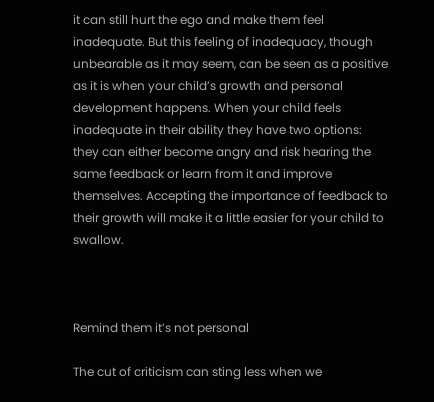it can still hurt the ego and make them feel inadequate. But this feeling of inadequacy, though unbearable as it may seem, can be seen as a positive as it is when your child’s growth and personal development happens. When your child feels inadequate in their ability they have two options: they can either become angry and risk hearing the same feedback or learn from it and improve themselves. Accepting the importance of feedback to their growth will make it a little easier for your child to swallow.



Remind them it’s not personal

The cut of criticism can sting less when we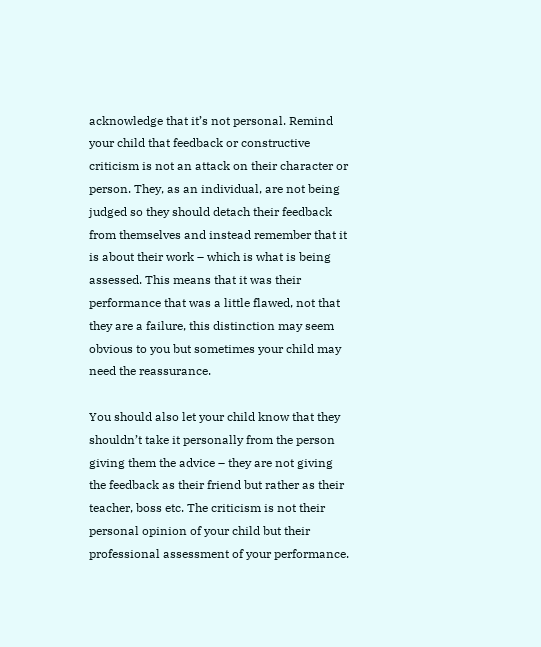acknowledge that it’s not personal. Remind your child that feedback or constructive criticism is not an attack on their character or person. They, as an individual, are not being judged so they should detach their feedback from themselves and instead remember that it is about their work – which is what is being assessed. This means that it was their performance that was a little flawed, not that they are a failure, this distinction may seem obvious to you but sometimes your child may need the reassurance.

You should also let your child know that they shouldn’t take it personally from the person giving them the advice – they are not giving the feedback as their friend but rather as their teacher, boss etc. The criticism is not their personal opinion of your child but their professional assessment of your performance.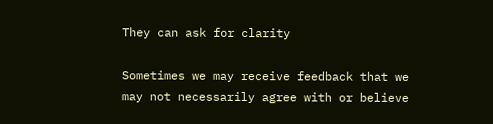They can ask for clarity

Sometimes we may receive feedback that we may not necessarily agree with or believe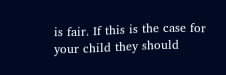is fair. If this is the case for your child they should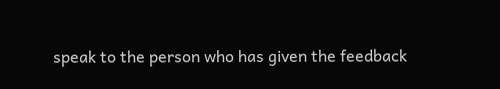speak to the person who has given the feedback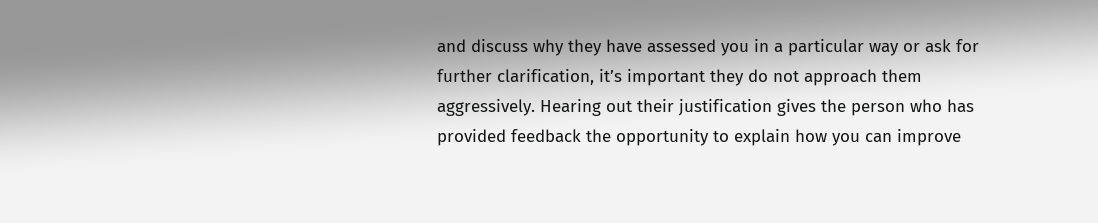and discuss why they have assessed you in a particular way or ask for further clarification, it’s important they do not approach them aggressively. Hearing out their justification gives the person who has provided feedback the opportunity to explain how you can improve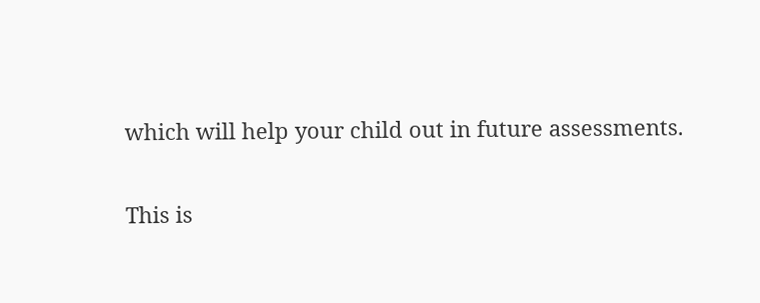which will help your child out in future assessments.

This is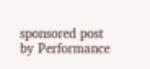sponsored post by Performance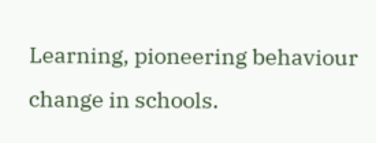Learning, pioneering behaviour change in schools.